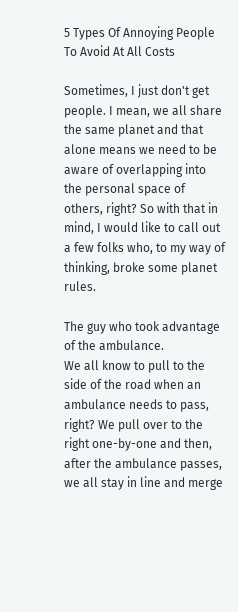5 Types Of Annoying People To Avoid At All Costs

Sometimes, I just don't get people. I mean, we all share the same planet and that alone means we need to be aware of overlapping into the personal space of others, right? So with that in mind, I would like to call out a few folks who, to my way of thinking, broke some planet rules.

The guy who took advantage of the ambulance.
We all know to pull to the side of the road when an ambulance needs to pass, right? We pull over to the right one-by-one and then, after the ambulance passes, we all stay in line and merge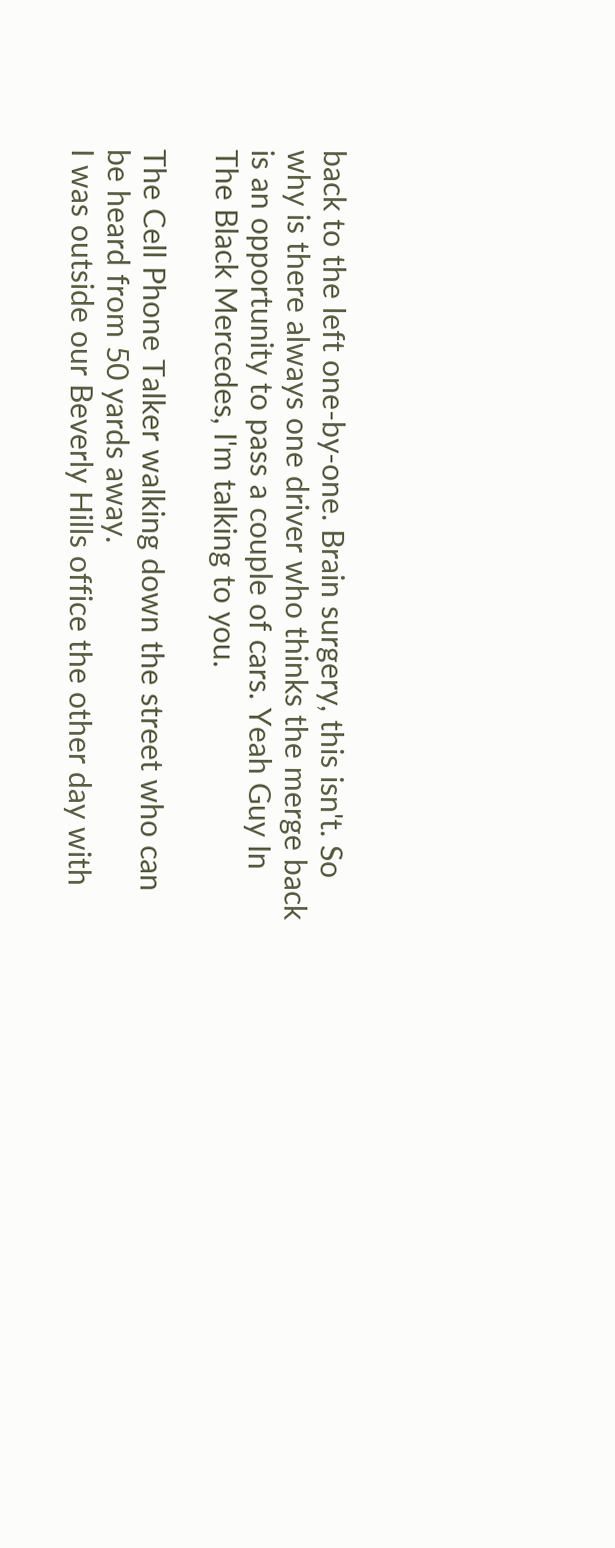back to the left one-by-one. Brain surgery, this isn't. So why is there always one driver who thinks the merge back is an opportunity to pass a couple of cars. Yeah Guy In The Black Mercedes, I'm talking to you.

The Cell Phone Talker walking down the street who can be heard from 50 yards away.
I was outside our Beverly Hills office the other day with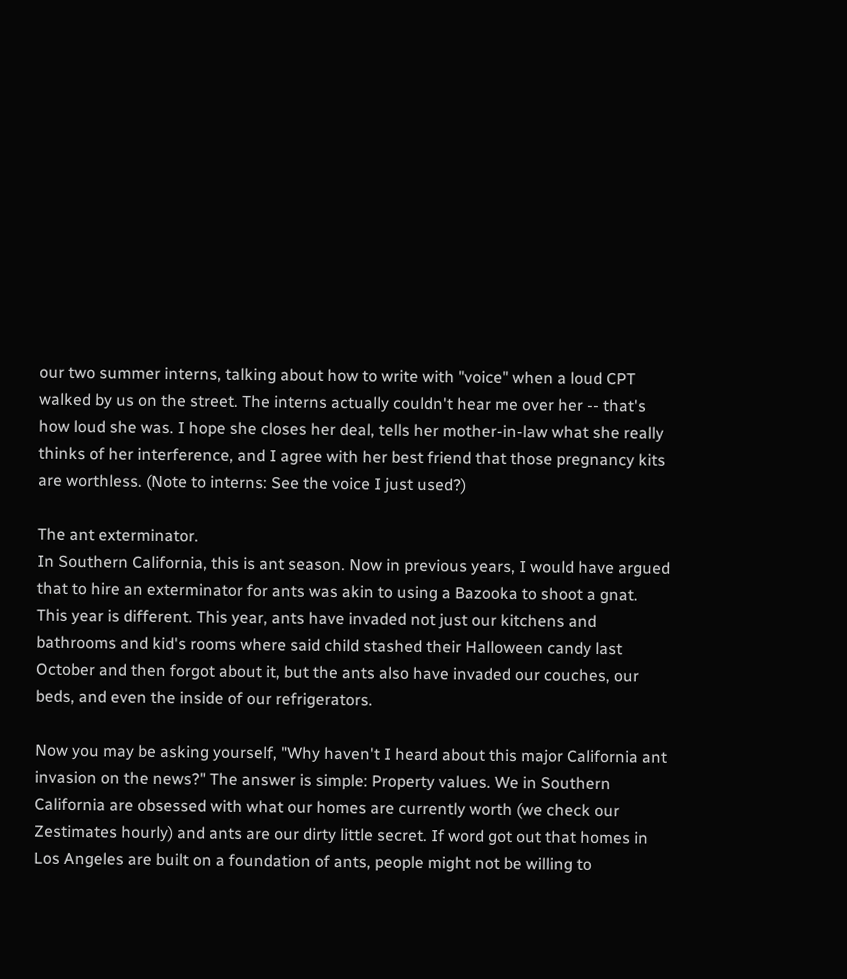our two summer interns, talking about how to write with "voice" when a loud CPT walked by us on the street. The interns actually couldn't hear me over her -- that's how loud she was. I hope she closes her deal, tells her mother-in-law what she really thinks of her interference, and I agree with her best friend that those pregnancy kits are worthless. (Note to interns: See the voice I just used?)

The ant exterminator.
In Southern California, this is ant season. Now in previous years, I would have argued that to hire an exterminator for ants was akin to using a Bazooka to shoot a gnat. This year is different. This year, ants have invaded not just our kitchens and bathrooms and kid's rooms where said child stashed their Halloween candy last October and then forgot about it, but the ants also have invaded our couches, our beds, and even the inside of our refrigerators.

Now you may be asking yourself, "Why haven't I heard about this major California ant invasion on the news?" The answer is simple: Property values. We in Southern California are obsessed with what our homes are currently worth (we check our Zestimates hourly) and ants are our dirty little secret. If word got out that homes in Los Angeles are built on a foundation of ants, people might not be willing to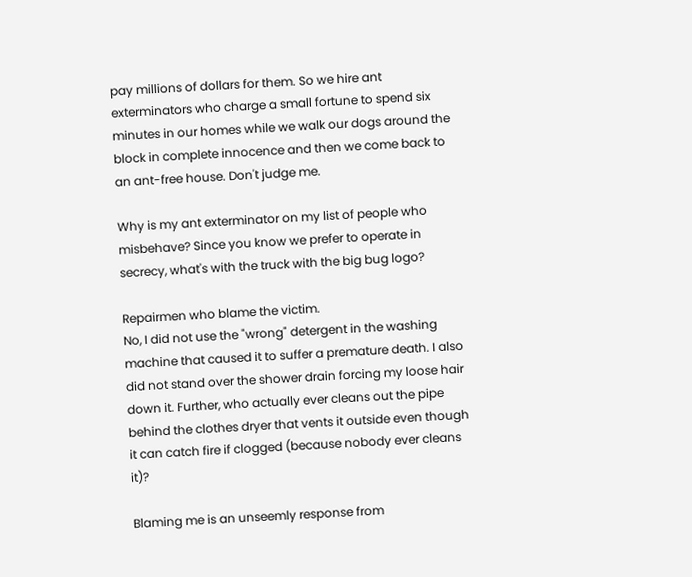pay millions of dollars for them. So we hire ant exterminators who charge a small fortune to spend six minutes in our homes while we walk our dogs around the block in complete innocence and then we come back to an ant-free house. Don't judge me.

Why is my ant exterminator on my list of people who misbehave? Since you know we prefer to operate in secrecy, what's with the truck with the big bug logo?

Repairmen who blame the victim.
No, I did not use the "wrong" detergent in the washing machine that caused it to suffer a premature death. I also did not stand over the shower drain forcing my loose hair down it. Further, who actually ever cleans out the pipe behind the clothes dryer that vents it outside even though it can catch fire if clogged (because nobody ever cleans it)?

Blaming me is an unseemly response from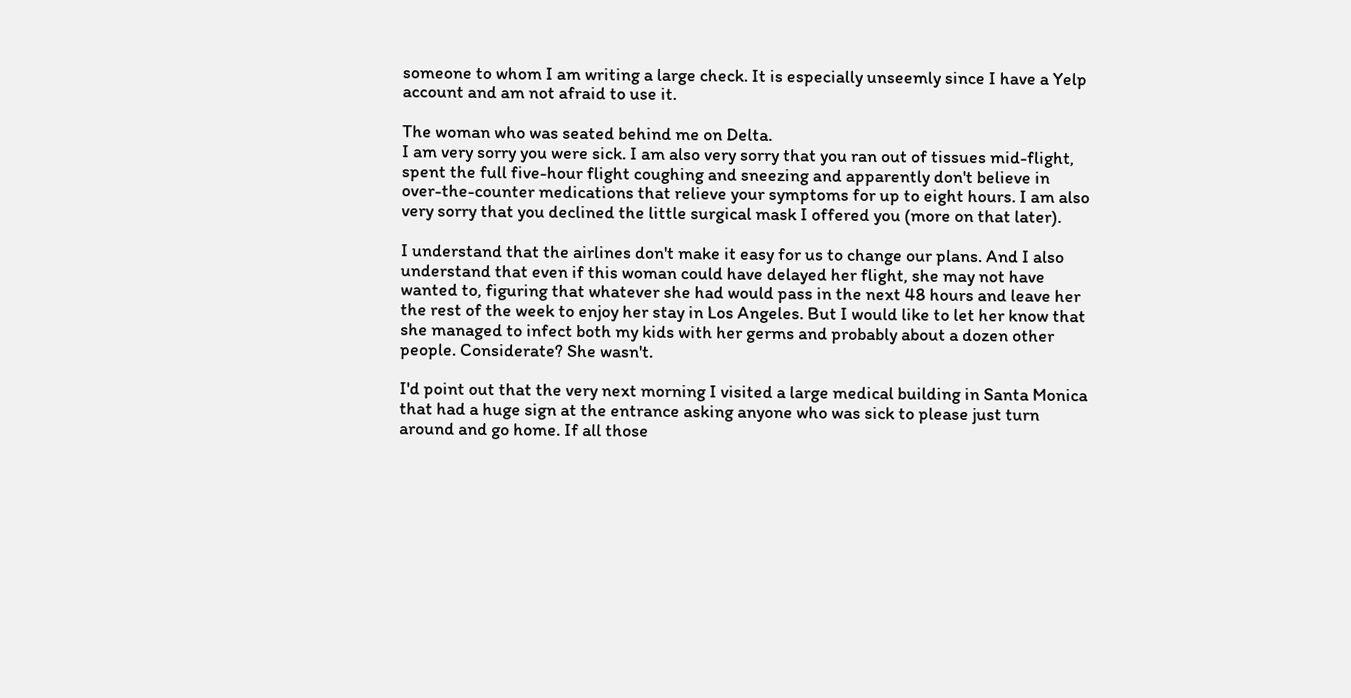someone to whom I am writing a large check. It is especially unseemly since I have a Yelp account and am not afraid to use it.

The woman who was seated behind me on Delta.
I am very sorry you were sick. I am also very sorry that you ran out of tissues mid-flight, spent the full five-hour flight coughing and sneezing and apparently don't believe in over-the-counter medications that relieve your symptoms for up to eight hours. I am also very sorry that you declined the little surgical mask I offered you (more on that later).

I understand that the airlines don't make it easy for us to change our plans. And I also understand that even if this woman could have delayed her flight, she may not have wanted to, figuring that whatever she had would pass in the next 48 hours and leave her the rest of the week to enjoy her stay in Los Angeles. But I would like to let her know that she managed to infect both my kids with her germs and probably about a dozen other people. Considerate? She wasn't.

I'd point out that the very next morning I visited a large medical building in Santa Monica that had a huge sign at the entrance asking anyone who was sick to please just turn around and go home. If all those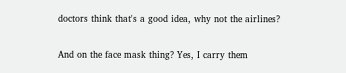doctors think that's a good idea, why not the airlines?

And on the face mask thing? Yes, I carry them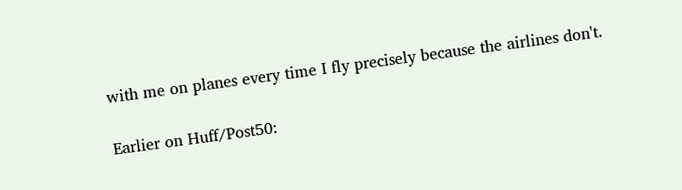with me on planes every time I fly precisely because the airlines don't.

Earlier on Huff/Post50: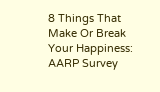8 Things That Make Or Break Your Happiness: AARP Survey